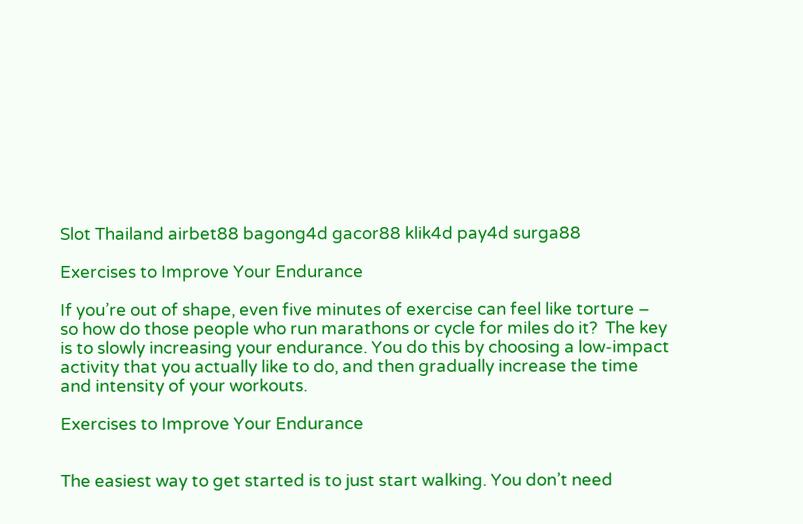Slot Thailand airbet88 bagong4d gacor88 klik4d pay4d surga88

Exercises to Improve Your Endurance

If you’re out of shape, even five minutes of exercise can feel like torture – so how do those people who run marathons or cycle for miles do it?  The key is to slowly increasing your endurance. You do this by choosing a low-impact activity that you actually like to do, and then gradually increase the time and intensity of your workouts.

Exercises to Improve Your Endurance


The easiest way to get started is to just start walking. You don’t need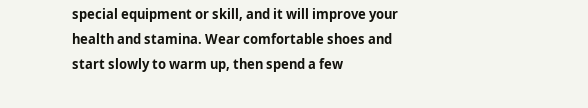special equipment or skill, and it will improve your health and stamina. Wear comfortable shoes and start slowly to warm up, then spend a few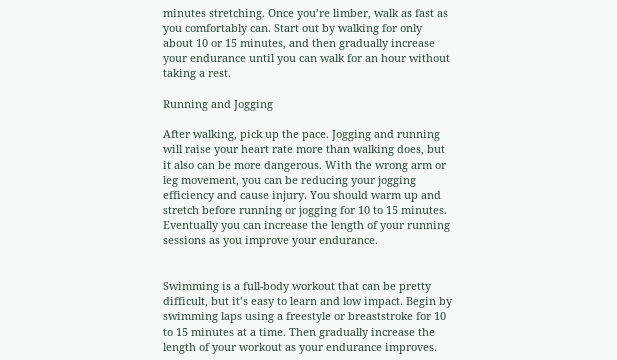minutes stretching. Once you’re limber, walk as fast as you comfortably can. Start out by walking for only about 10 or 15 minutes, and then gradually increase your endurance until you can walk for an hour without taking a rest.

Running and Jogging

After walking, pick up the pace. Jogging and running will raise your heart rate more than walking does, but it also can be more dangerous. With the wrong arm or leg movement, you can be reducing your jogging efficiency and cause injury. You should warm up and stretch before running or jogging for 10 to 15 minutes. Eventually you can increase the length of your running sessions as you improve your endurance.


Swimming is a full-body workout that can be pretty difficult, but it’s easy to learn and low impact. Begin by swimming laps using a freestyle or breaststroke for 10 to 15 minutes at a time. Then gradually increase the length of your workout as your endurance improves.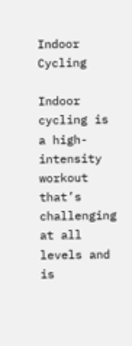Indoor Cycling

Indoor cycling is a high-intensity workout that’s challenging at all levels and is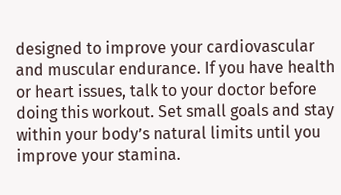designed to improve your cardiovascular and muscular endurance. If you have health or heart issues, talk to your doctor before doing this workout. Set small goals and stay within your body’s natural limits until you improve your stamina.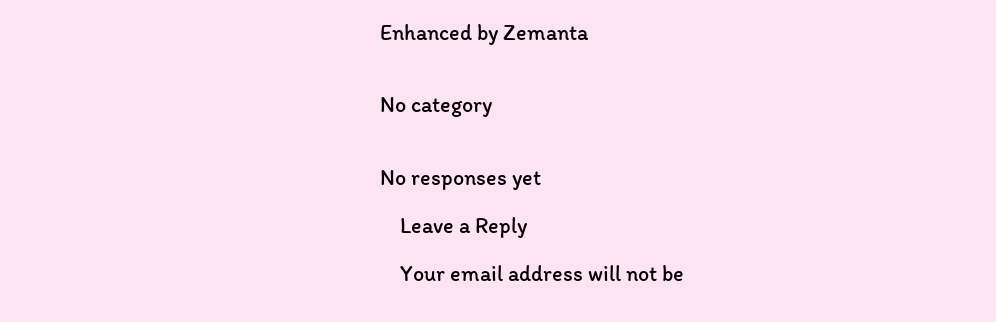Enhanced by Zemanta


No category


No responses yet

    Leave a Reply

    Your email address will not be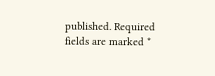published. Required fields are marked *